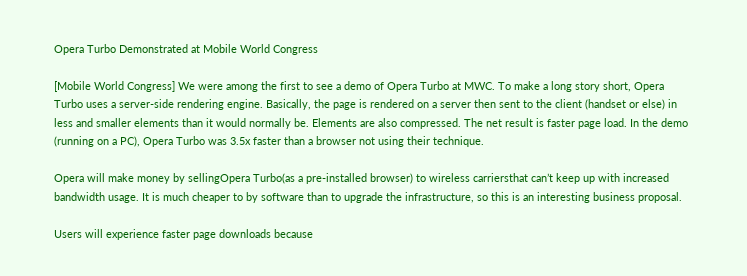Opera Turbo Demonstrated at Mobile World Congress

[Mobile World Congress] We were among the first to see a demo of Opera Turbo at MWC. To make a long story short, Opera Turbo uses a server-side rendering engine. Basically, the page is rendered on a server then sent to the client (handset or else) in less and smaller elements than it would normally be. Elements are also compressed. The net result is faster page load. In the demo (running on a PC), Opera Turbo was 3.5x faster than a browser not using their technique.

Opera will make money by sellingOpera Turbo(as a pre-installed browser) to wireless carriersthat can’t keep up with increased bandwidth usage. It is much cheaper to by software than to upgrade the infrastructure, so this is an interesting business proposal.

Users will experience faster page downloads because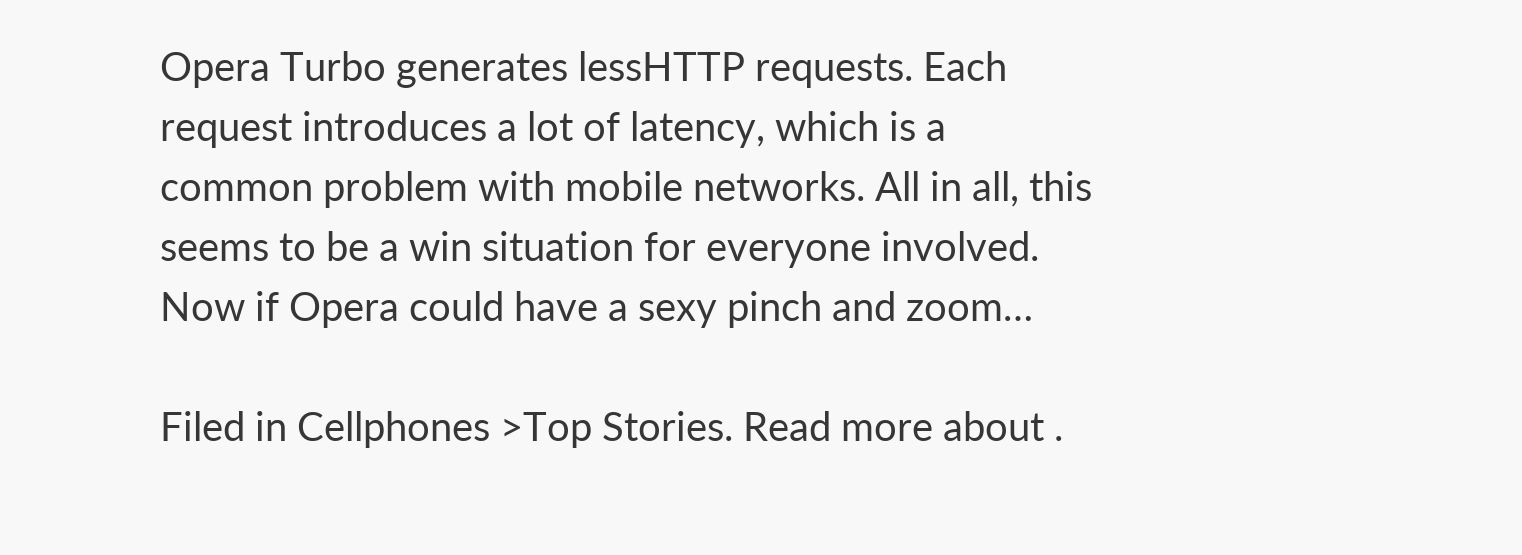Opera Turbo generates lessHTTP requests. Each request introduces a lot of latency, which is a common problem with mobile networks. All in all, this seems to be a win situation for everyone involved. Now if Opera could have a sexy pinch and zoom…

Filed in Cellphones >Top Stories. Read more about .